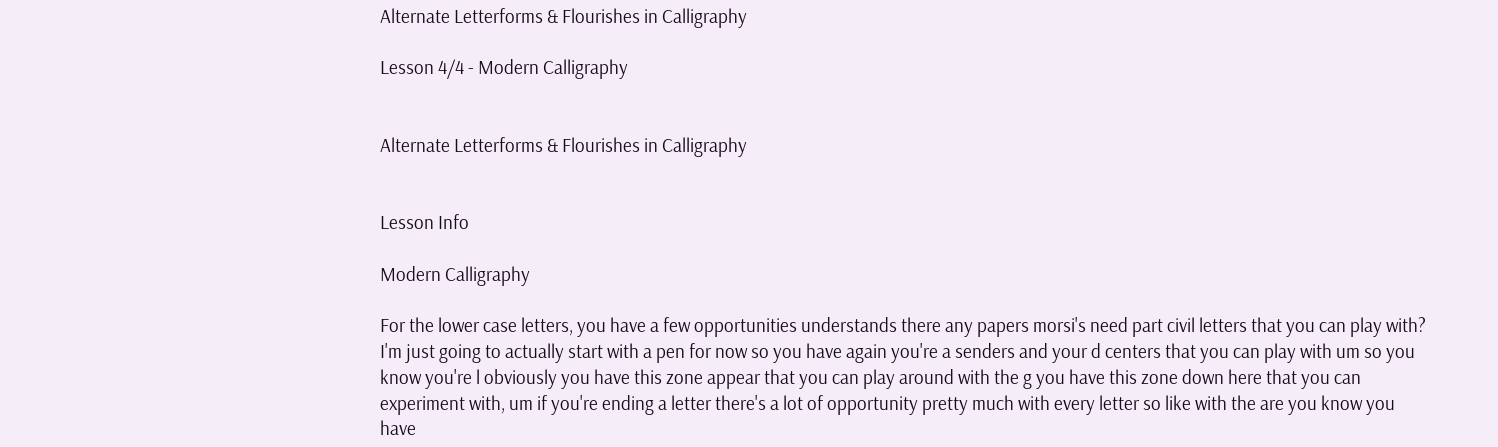Alternate Letterforms & Flourishes in Calligraphy

Lesson 4/4 - Modern Calligraphy


Alternate Letterforms & Flourishes in Calligraphy


Lesson Info

Modern Calligraphy

For the lower case letters, you have a few opportunities understands there any papers morsi's need part civil letters that you can play with? I'm just going to actually start with a pen for now so you have again you're a senders and your d centers that you can play with um so you know you're l obviously you have this zone appear that you can play around with the g you have this zone down here that you can experiment with, um if you're ending a letter there's a lot of opportunity pretty much with every letter so like with the are you know you have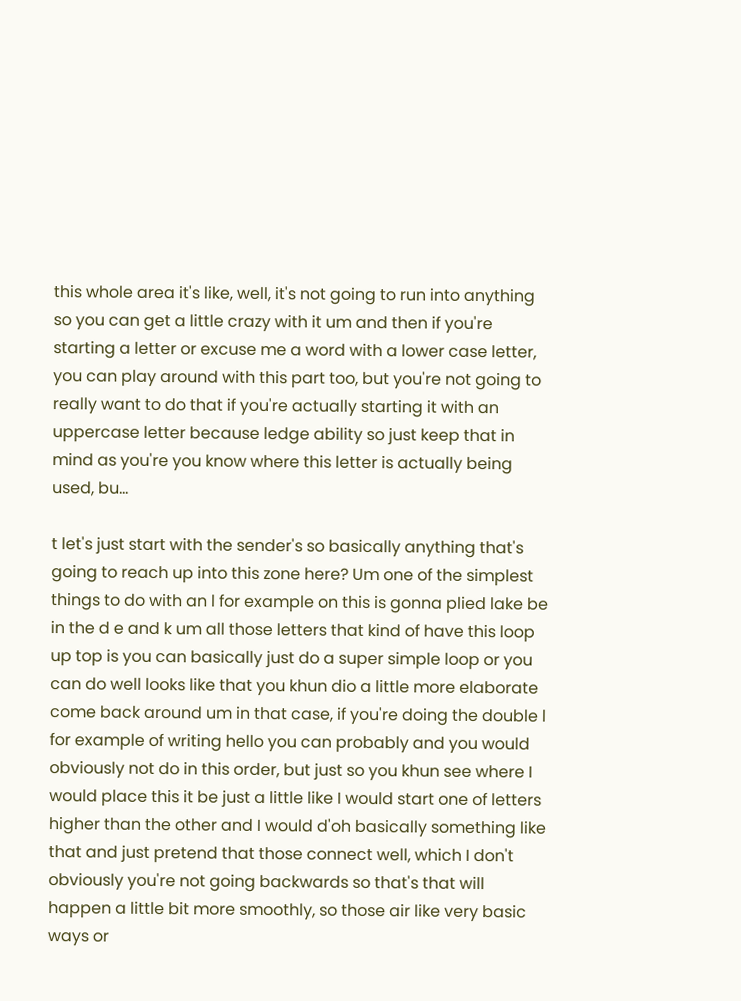this whole area it's like, well, it's not going to run into anything so you can get a little crazy with it um and then if you're starting a letter or excuse me a word with a lower case letter, you can play around with this part too, but you're not going to really want to do that if you're actually starting it with an uppercase letter because ledge ability so just keep that in mind as you're you know where this letter is actually being used, bu...

t let's just start with the sender's so basically anything that's going to reach up into this zone here? Um one of the simplest things to do with an l for example on this is gonna plied lake be in the d e and k um all those letters that kind of have this loop up top is you can basically just do a super simple loop or you can do well looks like that you khun dio a little more elaborate come back around um in that case, if you're doing the double l for example of writing hello you can probably and you would obviously not do in this order, but just so you khun see where I would place this it be just a little like I would start one of letters higher than the other and I would d'oh basically something like that and just pretend that those connect well, which I don't obviously you're not going backwards so that's that will happen a little bit more smoothly, so those air like very basic ways or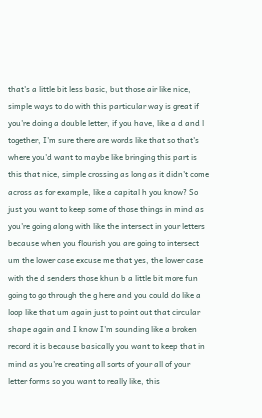that's a little bit less basic, but those air like nice, simple ways to do with this particular way is great if you're doing a double letter, if you have, like a d and l together, I'm sure there are words like that so that's where you'd want to maybe like bringing this part is this that nice, simple crossing as long as it didn't come across as for example, like a capital h you know? So just you want to keep some of those things in mind as you're going along with like the intersect in your letters because when you flourish you are going to intersect um the lower case excuse me that yes, the lower case with the d senders those khun b a little bit more fun going to go through the g here and you could do like a loop like that um again just to point out that circular shape again and I know I'm sounding like a broken record it is because basically you want to keep that in mind as you're creating all sorts of your all of your letter forms so you want to really like, this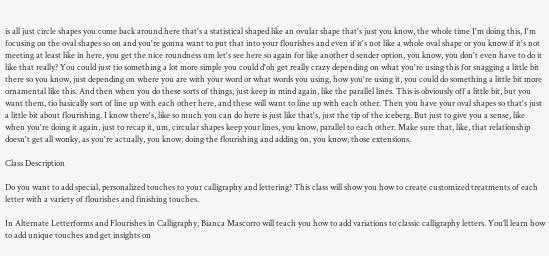is all just circle shapes you come back around here that's a statistical shaped like an ovular shape that's just you know, the whole time I'm doing this, I'm focusing on the oval shapes so on and you're gonna want to put that into your flourishes and even if it's not like a whole oval shape or you know if it's not meeting at least like in here, you get the nice roundness um let's see here so again for like another d sender option, you know, you don't even have to do it like that really? You could just tio something a lot more simple you could d'oh get really crazy depending on what you're using this for snagging a little bit there so you know, just depending on where you are with your word or what words you using, how you're using it, you could do something a little bit more ornamental like this. And then when you do these sorts of things, just keep in mind again, like the parallel lines. This is obviously off a little bit, but you want them, tio basically sort of line up with each other here, and these will want to line up with each other. Then you have your oval shapes so that's just a little bit about flourishing. I know there's, like so much you can do here is just like that's, just the tip of the iceberg. But just to give you a sense, like when you're doing it again, just to recap it, um, circular shapes keep your lines, you know, parallel to each other. Make sure that, like, that relationship doesn't get all wonky, as you're actually, you know, doing the flourishing and adding on, you know, those extensions.

Class Description

Do you want to add special, personalized touches to your calligraphy and lettering? This class will show you how to create customized treatments of each letter with a variety of flourishes and finishing touches.

In Alternate Letterforms and Flourishes in Calligraphy, Bianca Mascorro will teach you how to add variations to classic calligraphy letters. You’ll learn how to add unique touches and get insights on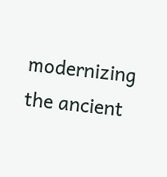modernizing the ancient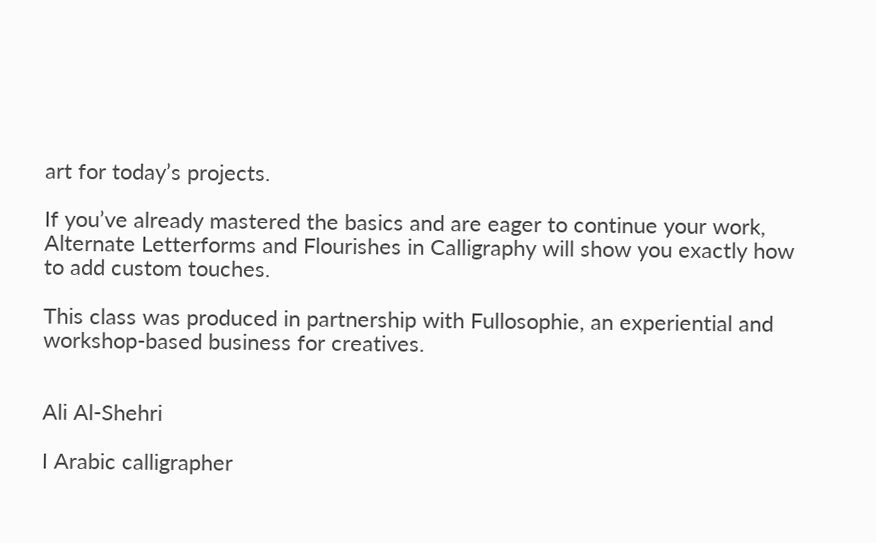art for today’s projects.

If you’ve already mastered the basics and are eager to continue your work, Alternate Letterforms and Flourishes in Calligraphy will show you exactly how to add custom touches.

This class was produced in partnership with Fullosophie, an experiential and workshop-based business for creatives.


Ali Al-Shehri

I Arabic calligrapher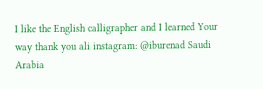I like the English calligrapher and I learned Your way thank you ali instagram: @iburenad Saudi Arabia